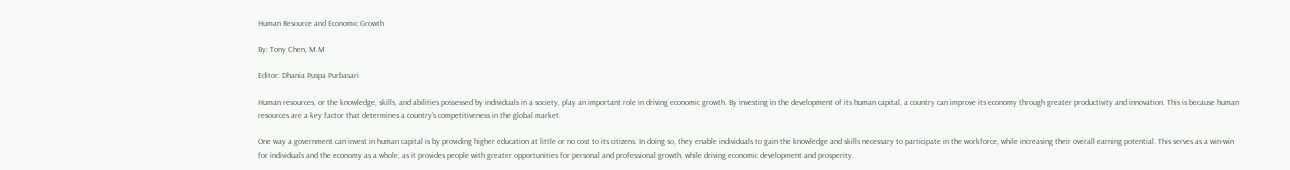Human Resource and Economic Growth

By: Tony Chen, M.M

Editor: Dhania Puspa Purbasari

Human resources, or the knowledge, skills, and abilities possessed by individuals in a society, play an important role in driving economic growth. By investing in the development of its human capital, a country can improve its economy through greater productivity and innovation. This is because human resources are a key factor that determines a country’s competitiveness in the global market.

One way a government can invest in human capital is by providing higher education at little or no cost to its citizens. In doing so, they enable individuals to gain the knowledge and skills necessary to participate in the workforce, while increasing their overall earning potential. This serves as a win-win for individuals and the economy as a whole, as it provides people with greater opportunities for personal and professional growth, while driving economic development and prosperity.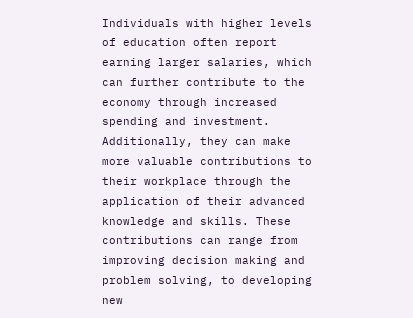Individuals with higher levels of education often report earning larger salaries, which can further contribute to the economy through increased spending and investment. Additionally, they can make more valuable contributions to their workplace through the application of their advanced knowledge and skills. These contributions can range from improving decision making and problem solving, to developing new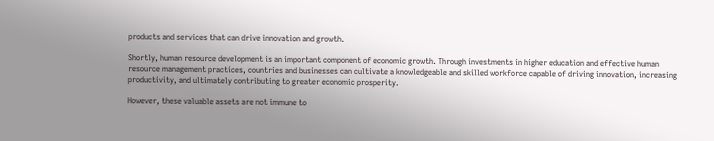products and services that can drive innovation and growth.

Shortly, human resource development is an important component of economic growth. Through investments in higher education and effective human resource management practices, countries and businesses can cultivate a knowledgeable and skilled workforce capable of driving innovation, increasing productivity, and ultimately contributing to greater economic prosperity.

However, these valuable assets are not immune to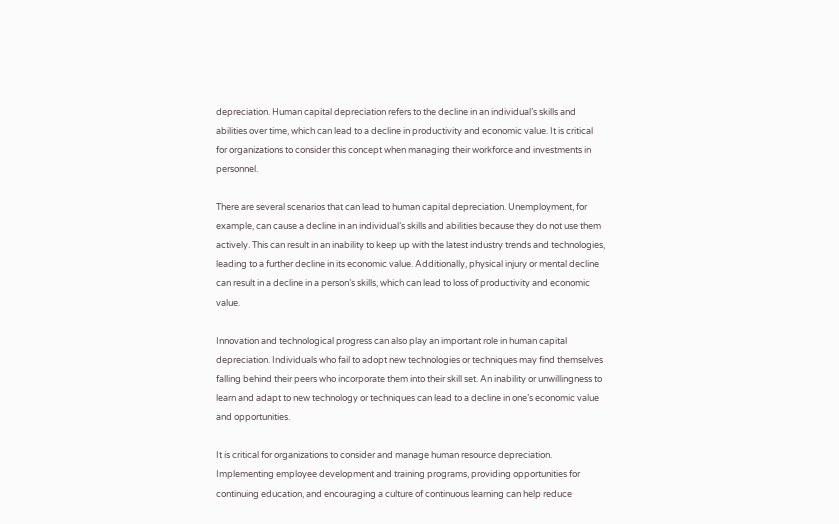depreciation. Human capital depreciation refers to the decline in an individual’s skills and abilities over time, which can lead to a decline in productivity and economic value. It is critical for organizations to consider this concept when managing their workforce and investments in personnel.

There are several scenarios that can lead to human capital depreciation. Unemployment, for example, can cause a decline in an individual’s skills and abilities because they do not use them actively. This can result in an inability to keep up with the latest industry trends and technologies, leading to a further decline in its economic value. Additionally, physical injury or mental decline can result in a decline in a person’s skills, which can lead to loss of productivity and economic value.

Innovation and technological progress can also play an important role in human capital depreciation. Individuals who fail to adopt new technologies or techniques may find themselves falling behind their peers who incorporate them into their skill set. An inability or unwillingness to learn and adapt to new technology or techniques can lead to a decline in one’s economic value and opportunities.

It is critical for organizations to consider and manage human resource depreciation. Implementing employee development and training programs, providing opportunities for continuing education, and encouraging a culture of continuous learning can help reduce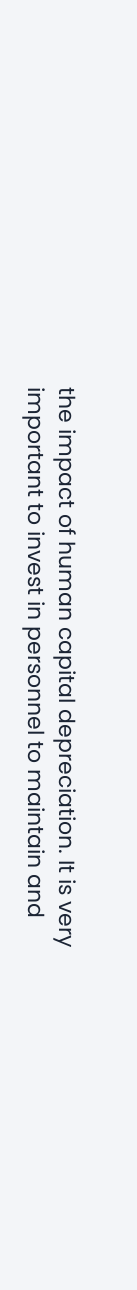the impact of human capital depreciation. It is very important to invest in personnel to maintain and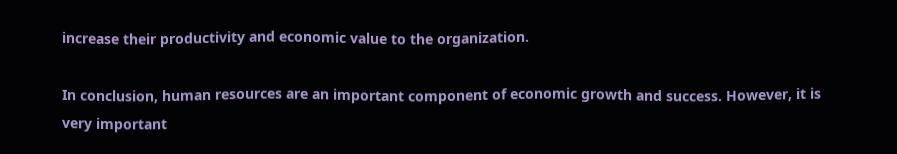increase their productivity and economic value to the organization.

In conclusion, human resources are an important component of economic growth and success. However, it is very important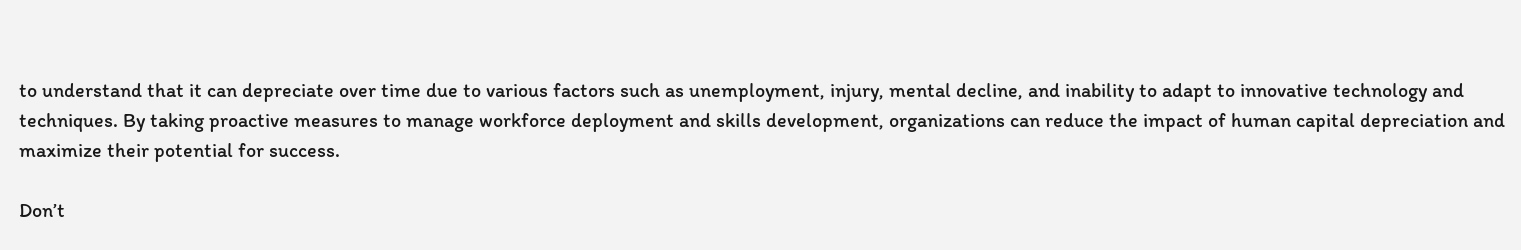to understand that it can depreciate over time due to various factors such as unemployment, injury, mental decline, and inability to adapt to innovative technology and techniques. By taking proactive measures to manage workforce deployment and skills development, organizations can reduce the impact of human capital depreciation and maximize their potential for success.

Don’t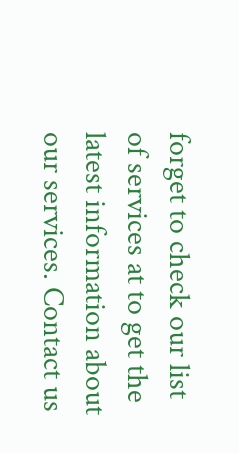forget to check our list of services at to get the latest information about our services. Contact us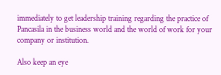immediately to get leadership training regarding the practice of Pancasila in the business world and the world of work for your company or institution.

Also keep an eye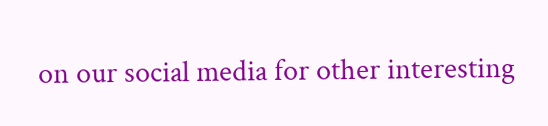on our social media for other interesting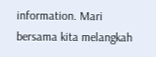information. Mari bersama kita melangkah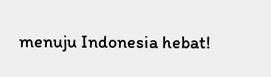menuju Indonesia hebat!